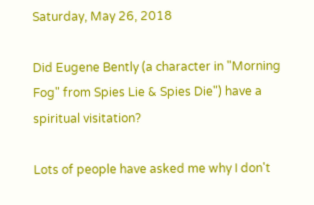Saturday, May 26, 2018

Did Eugene Bently (a character in "Morning Fog" from Spies Lie & Spies Die") have a spiritual visitation?

Lots of people have asked me why I don't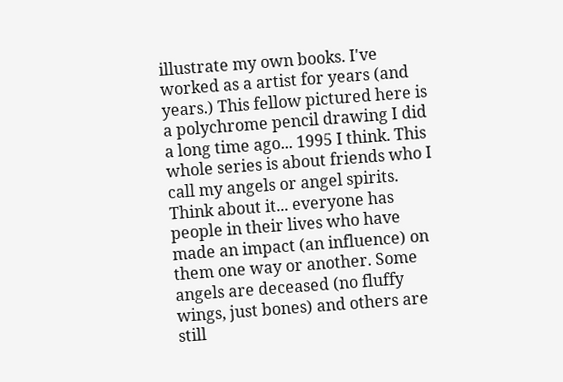illustrate my own books. I've worked as a artist for years (and years.) This fellow pictured here is a polychrome pencil drawing I did a long time ago... 1995 I think. This whole series is about friends who I call my angels or angel spirits. Think about it... everyone has people in their lives who have made an impact (an influence) on them one way or another. Some angels are deceased (no fluffy wings, just bones) and others are still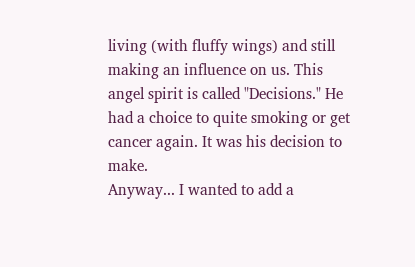living (with fluffy wings) and still making an influence on us. This angel spirit is called "Decisions." He had a choice to quite smoking or get cancer again. It was his decision to make.
Anyway... I wanted to add a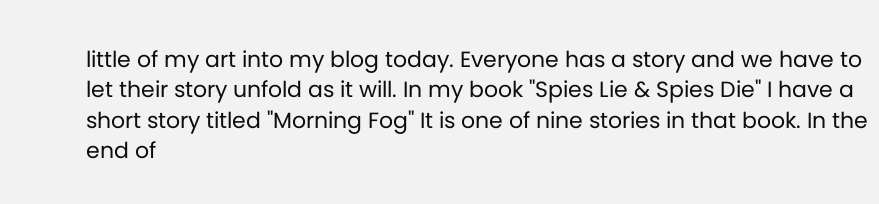little of my art into my blog today. Everyone has a story and we have to let their story unfold as it will. In my book "Spies Lie & Spies Die" I have a short story titled "Morning Fog" It is one of nine stories in that book. In the end of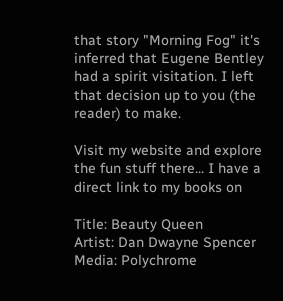that story "Morning Fog" it's inferred that Eugene Bentley had a spirit visitation. I left that decision up to you (the reader) to make.

Visit my website and explore the fun stuff there... I have a direct link to my books on

Title: Beauty Queen
Artist: Dan Dwayne Spencer
Media: Polychrome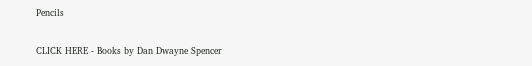Pencils

CLICK HERE - Books by Dan Dwayne Spencer